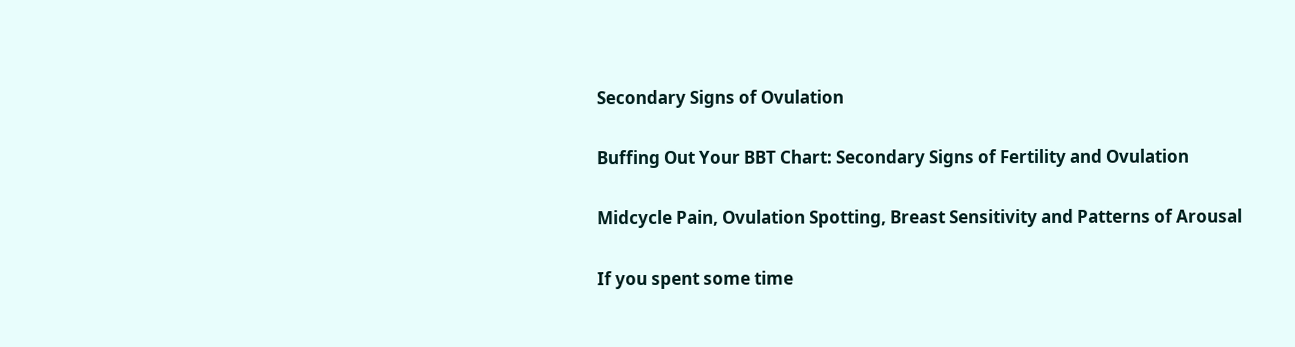Secondary Signs of Ovulation

Buffing Out Your BBT Chart: Secondary Signs of Fertility and Ovulation

Midcycle Pain, Ovulation Spotting, Breast Sensitivity and Patterns of Arousal

If you spent some time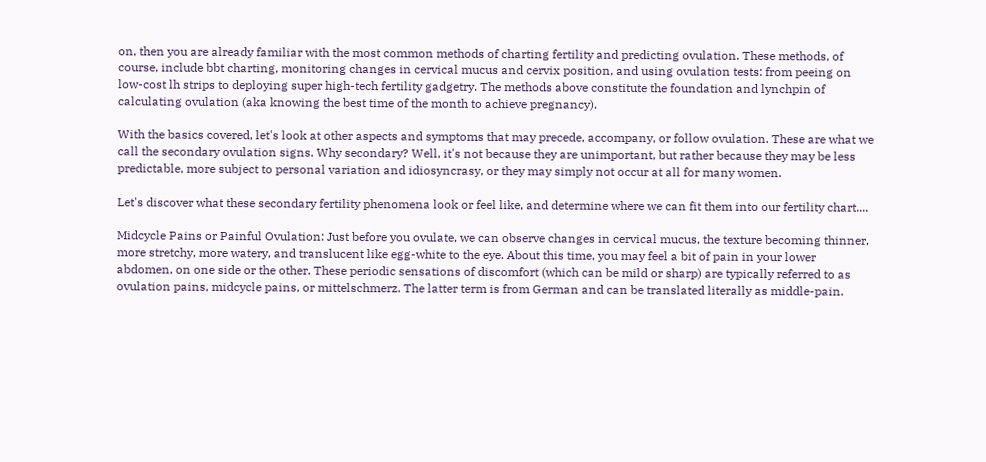on, then you are already familiar with the most common methods of charting fertility and predicting ovulation. These methods, of course, include bbt charting, monitoring changes in cervical mucus and cervix position, and using ovulation tests: from peeing on low-cost lh strips to deploying super high-tech fertility gadgetry. The methods above constitute the foundation and lynchpin of calculating ovulation (aka knowing the best time of the month to achieve pregnancy).

With the basics covered, let's look at other aspects and symptoms that may precede, accompany, or follow ovulation. These are what we call the secondary ovulation signs. Why secondary? Well, it's not because they are unimportant, but rather because they may be less predictable, more subject to personal variation and idiosyncrasy, or they may simply not occur at all for many women.

Let's discover what these secondary fertility phenomena look or feel like, and determine where we can fit them into our fertility chart....

Midcycle Pains or Painful Ovulation: Just before you ovulate, we can observe changes in cervical mucus, the texture becoming thinner, more stretchy, more watery, and translucent like egg-white to the eye. About this time, you may feel a bit of pain in your lower abdomen, on one side or the other. These periodic sensations of discomfort (which can be mild or sharp) are typically referred to as ovulation pains, midcycle pains, or mittelschmerz. The latter term is from German and can be translated literally as middle-pain.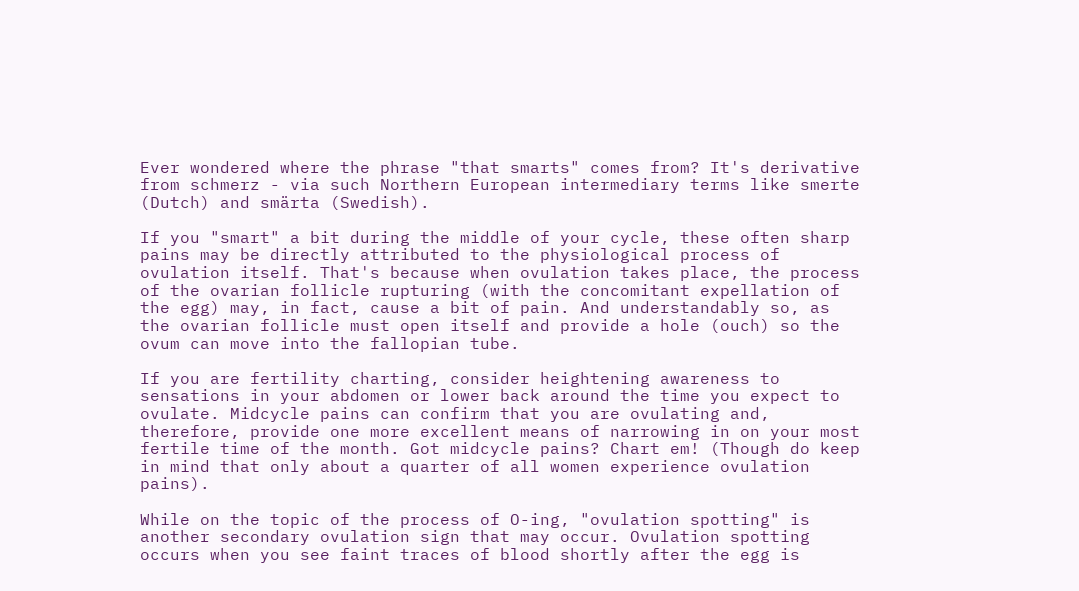Ever wondered where the phrase "that smarts" comes from? It's derivative from schmerz - via such Northern European intermediary terms like smerte (Dutch) and smärta (Swedish).

If you "smart" a bit during the middle of your cycle, these often sharp pains may be directly attributed to the physiological process of ovulation itself. That's because when ovulation takes place, the process of the ovarian follicle rupturing (with the concomitant expellation of the egg) may, in fact, cause a bit of pain. And understandably so, as the ovarian follicle must open itself and provide a hole (ouch) so the ovum can move into the fallopian tube.

If you are fertility charting, consider heightening awareness to sensations in your abdomen or lower back around the time you expect to ovulate. Midcycle pains can confirm that you are ovulating and, therefore, provide one more excellent means of narrowing in on your most fertile time of the month. Got midcycle pains? Chart em! (Though do keep in mind that only about a quarter of all women experience ovulation pains).

While on the topic of the process of O-ing, "ovulation spotting" is another secondary ovulation sign that may occur. Ovulation spotting occurs when you see faint traces of blood shortly after the egg is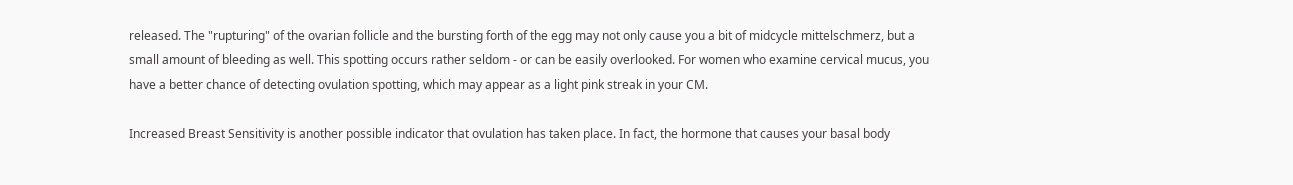released. The "rupturing" of the ovarian follicle and the bursting forth of the egg may not only cause you a bit of midcycle mittelschmerz, but a small amount of bleeding as well. This spotting occurs rather seldom - or can be easily overlooked. For women who examine cervical mucus, you have a better chance of detecting ovulation spotting, which may appear as a light pink streak in your CM.

Increased Breast Sensitivity is another possible indicator that ovulation has taken place. In fact, the hormone that causes your basal body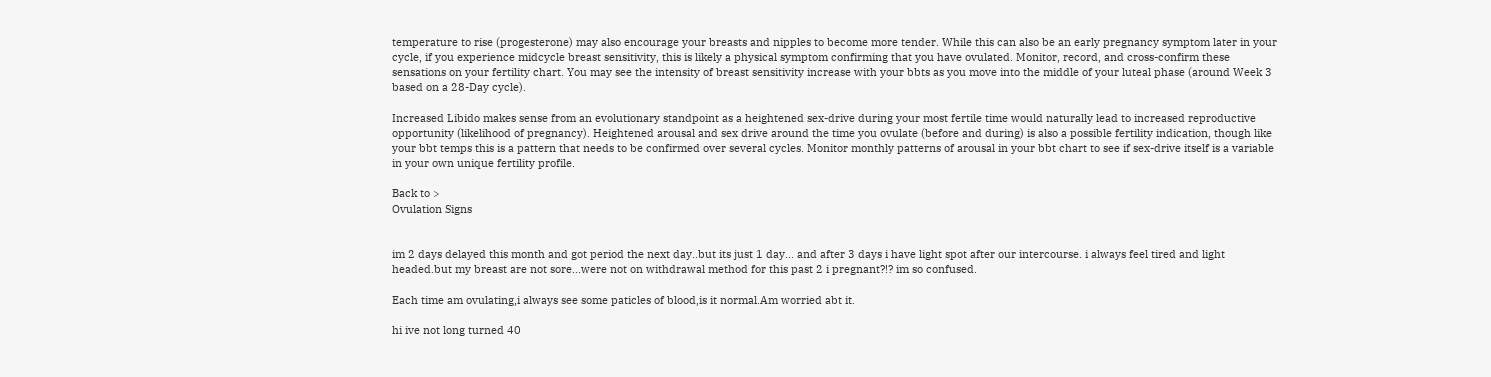temperature to rise (progesterone) may also encourage your breasts and nipples to become more tender. While this can also be an early pregnancy symptom later in your cycle, if you experience midcycle breast sensitivity, this is likely a physical symptom confirming that you have ovulated. Monitor, record, and cross-confirm these sensations on your fertility chart. You may see the intensity of breast sensitivity increase with your bbts as you move into the middle of your luteal phase (around Week 3 based on a 28-Day cycle).

Increased Libido makes sense from an evolutionary standpoint as a heightened sex-drive during your most fertile time would naturally lead to increased reproductive opportunity (likelihood of pregnancy). Heightened arousal and sex drive around the time you ovulate (before and during) is also a possible fertility indication, though like your bbt temps this is a pattern that needs to be confirmed over several cycles. Monitor monthly patterns of arousal in your bbt chart to see if sex-drive itself is a variable in your own unique fertility profile.

Back to >
Ovulation Signs


im 2 days delayed this month and got period the next day..but its just 1 day... and after 3 days i have light spot after our intercourse. i always feel tired and light headed.but my breast are not sore...were not on withdrawal method for this past 2 i pregnant?!? im so confused.

Each time am ovulating,i always see some paticles of blood,is it normal.Am worried abt it.

hi ive not long turned 40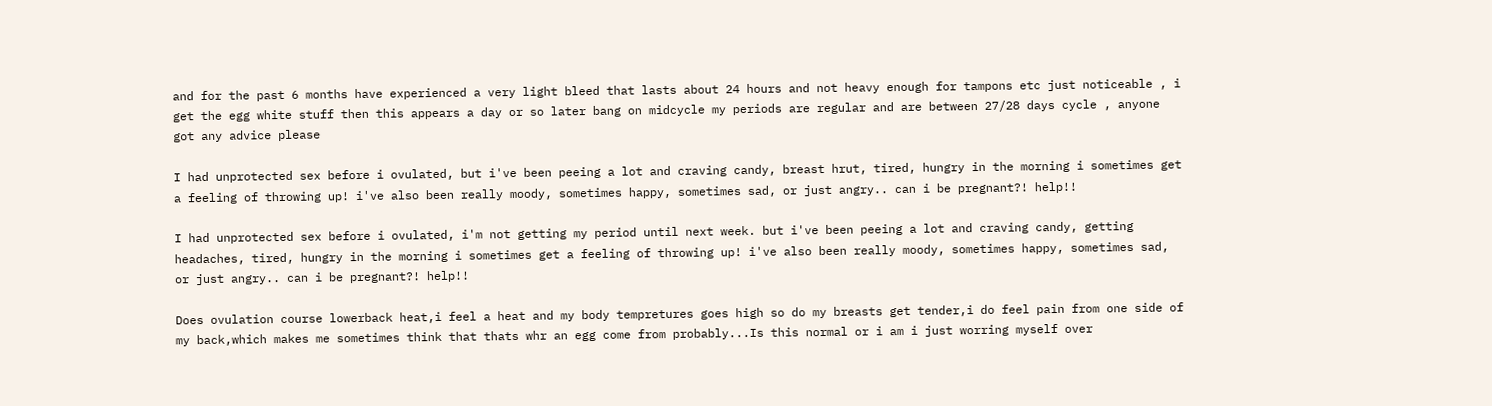and for the past 6 months have experienced a very light bleed that lasts about 24 hours and not heavy enough for tampons etc just noticeable , i get the egg white stuff then this appears a day or so later bang on midcycle my periods are regular and are between 27/28 days cycle , anyone got any advice please

I had unprotected sex before i ovulated, but i've been peeing a lot and craving candy, breast hrut, tired, hungry in the morning i sometimes get a feeling of throwing up! i've also been really moody, sometimes happy, sometimes sad, or just angry.. can i be pregnant?! help!!

I had unprotected sex before i ovulated, i'm not getting my period until next week. but i've been peeing a lot and craving candy, getting headaches, tired, hungry in the morning i sometimes get a feeling of throwing up! i've also been really moody, sometimes happy, sometimes sad, or just angry.. can i be pregnant?! help!!

Does ovulation course lowerback heat,i feel a heat and my body tempretures goes high so do my breasts get tender,i do feel pain from one side of my back,which makes me sometimes think that thats whr an egg come from probably...Is this normal or i am i just worring myself over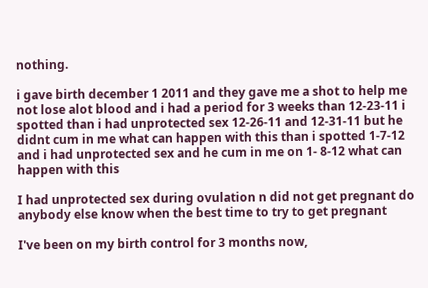nothing.

i gave birth december 1 2011 and they gave me a shot to help me not lose alot blood and i had a period for 3 weeks than 12-23-11 i spotted than i had unprotected sex 12-26-11 and 12-31-11 but he didnt cum in me what can happen with this than i spotted 1-7-12 and i had unprotected sex and he cum in me on 1- 8-12 what can happen with this

I had unprotected sex during ovulation n did not get pregnant do anybody else know when the best time to try to get pregnant

I've been on my birth control for 3 months now,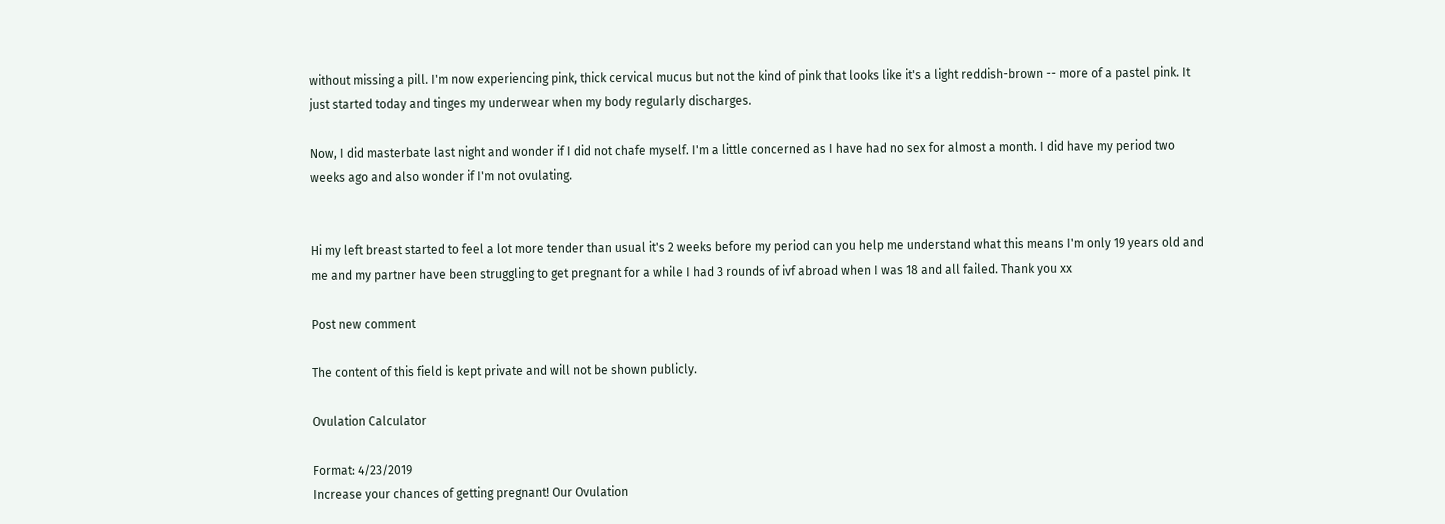without missing a pill. I'm now experiencing pink, thick cervical mucus but not the kind of pink that looks like it's a light reddish-brown -- more of a pastel pink. It just started today and tinges my underwear when my body regularly discharges.

Now, I did masterbate last night and wonder if I did not chafe myself. I'm a little concerned as I have had no sex for almost a month. I did have my period two weeks ago and also wonder if I'm not ovulating.


Hi my left breast started to feel a lot more tender than usual it's 2 weeks before my period can you help me understand what this means I'm only 19 years old and me and my partner have been struggling to get pregnant for a while I had 3 rounds of ivf abroad when I was 18 and all failed. Thank you xx

Post new comment

The content of this field is kept private and will not be shown publicly.

Ovulation Calculator

Format: 4/23/2019
Increase your chances of getting pregnant! Our Ovulation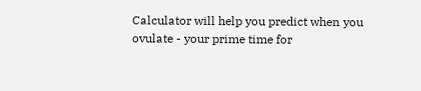Calculator will help you predict when you ovulate - your prime time for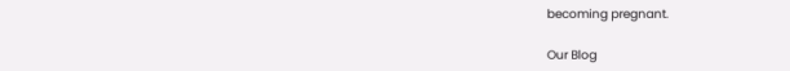becoming pregnant.

Our Blog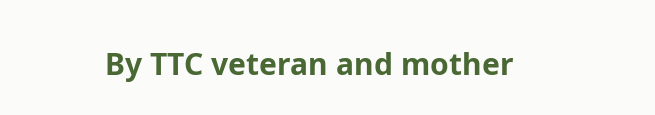By TTC veteran and mother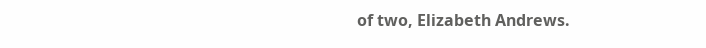of two, Elizabeth Andrews.